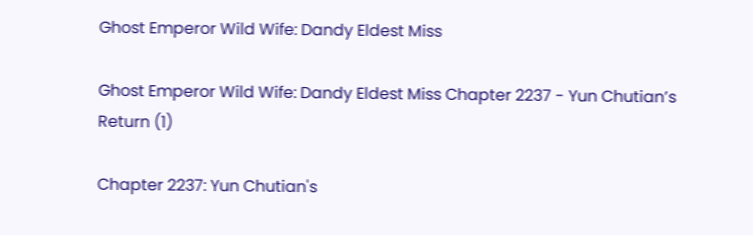Ghost Emperor Wild Wife: Dandy Eldest Miss

Ghost Emperor Wild Wife: Dandy Eldest Miss Chapter 2237 - Yun Chutian’s Return (1)

Chapter 2237: Yun Chutian's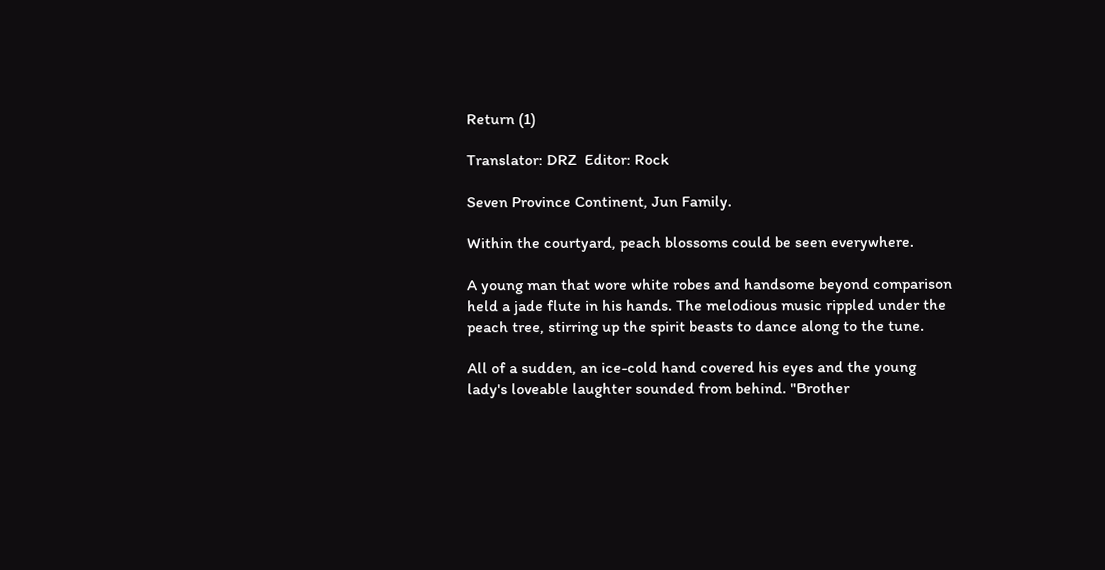Return (1)

Translator: DRZ  Editor: Rock

Seven Province Continent, Jun Family.

Within the courtyard, peach blossoms could be seen everywhere.

A young man that wore white robes and handsome beyond comparison held a jade flute in his hands. The melodious music rippled under the peach tree, stirring up the spirit beasts to dance along to the tune.

All of a sudden, an ice-cold hand covered his eyes and the young lady's loveable laughter sounded from behind. "Brother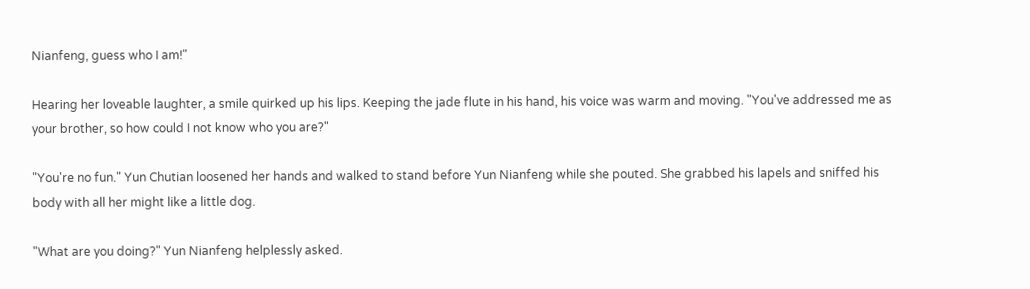Nianfeng, guess who I am!"

Hearing her loveable laughter, a smile quirked up his lips. Keeping the jade flute in his hand, his voice was warm and moving. "You've addressed me as your brother, so how could I not know who you are?"

"You're no fun." Yun Chutian loosened her hands and walked to stand before Yun Nianfeng while she pouted. She grabbed his lapels and sniffed his body with all her might like a little dog.

"What are you doing?" Yun Nianfeng helplessly asked.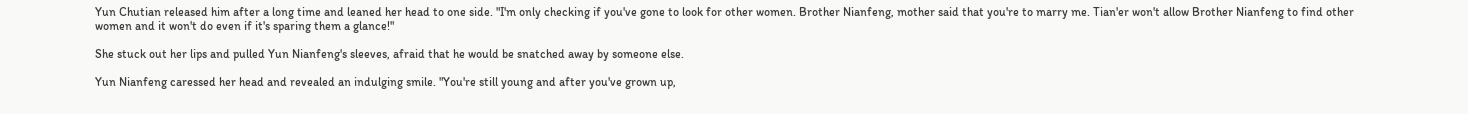Yun Chutian released him after a long time and leaned her head to one side. "I'm only checking if you've gone to look for other women. Brother Nianfeng, mother said that you're to marry me. Tian'er won't allow Brother Nianfeng to find other women and it won't do even if it's sparing them a glance!"

She stuck out her lips and pulled Yun Nianfeng's sleeves, afraid that he would be snatched away by someone else.

Yun Nianfeng caressed her head and revealed an indulging smile. "You're still young and after you've grown up,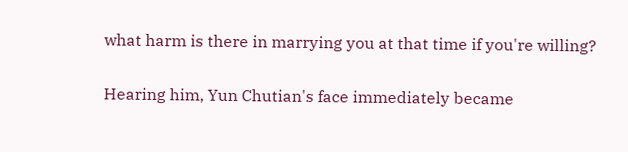what harm is there in marrying you at that time if you're willing?

Hearing him, Yun Chutian's face immediately became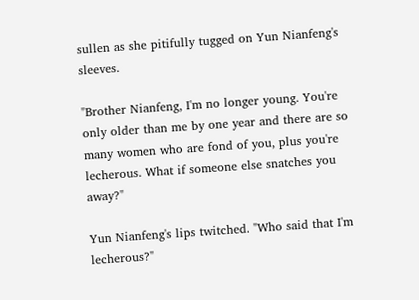sullen as she pitifully tugged on Yun Nianfeng's sleeves.

"Brother Nianfeng, I'm no longer young. You're only older than me by one year and there are so many women who are fond of you, plus you're lecherous. What if someone else snatches you away?"

Yun Nianfeng's lips twitched. "Who said that I'm lecherous?"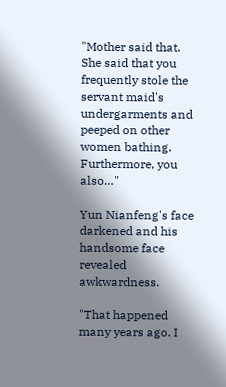"Mother said that. She said that you frequently stole the servant maid's undergarments and peeped on other women bathing. Furthermore, you also…"

Yun Nianfeng's face darkened and his handsome face revealed awkwardness.

"That happened many years ago. I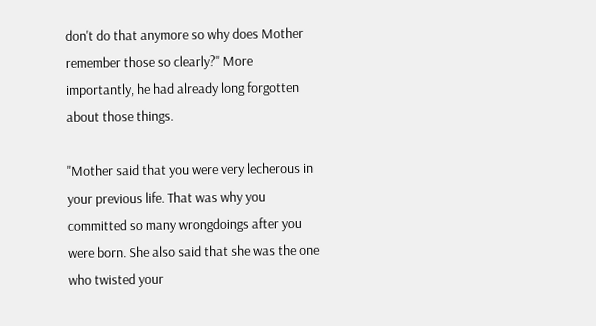don't do that anymore so why does Mother remember those so clearly?" More importantly, he had already long forgotten about those things.

"Mother said that you were very lecherous in your previous life. That was why you committed so many wrongdoings after you were born. She also said that she was the one who twisted your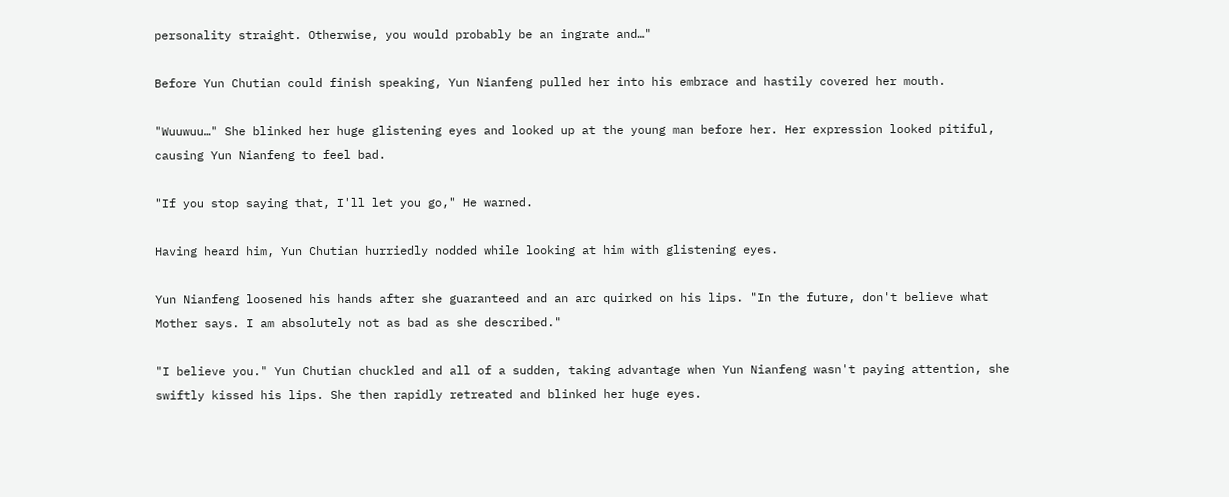personality straight. Otherwise, you would probably be an ingrate and…"

Before Yun Chutian could finish speaking, Yun Nianfeng pulled her into his embrace and hastily covered her mouth.

"Wuuwuu…" She blinked her huge glistening eyes and looked up at the young man before her. Her expression looked pitiful, causing Yun Nianfeng to feel bad.

"If you stop saying that, I'll let you go," He warned.

Having heard him, Yun Chutian hurriedly nodded while looking at him with glistening eyes.

Yun Nianfeng loosened his hands after she guaranteed and an arc quirked on his lips. "In the future, don't believe what Mother says. I am absolutely not as bad as she described."

"I believe you." Yun Chutian chuckled and all of a sudden, taking advantage when Yun Nianfeng wasn't paying attention, she swiftly kissed his lips. She then rapidly retreated and blinked her huge eyes.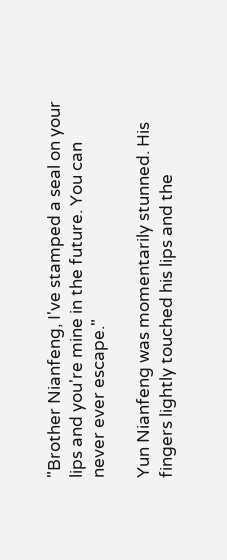"Brother Nianfeng, I've stamped a seal on your lips and you're mine in the future. You can never ever escape."

Yun Nianfeng was momentarily stunned. His fingers lightly touched his lips and the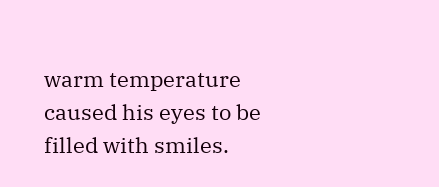warm temperature caused his eyes to be filled with smiles.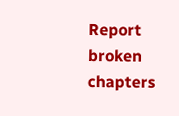Report broken chapters